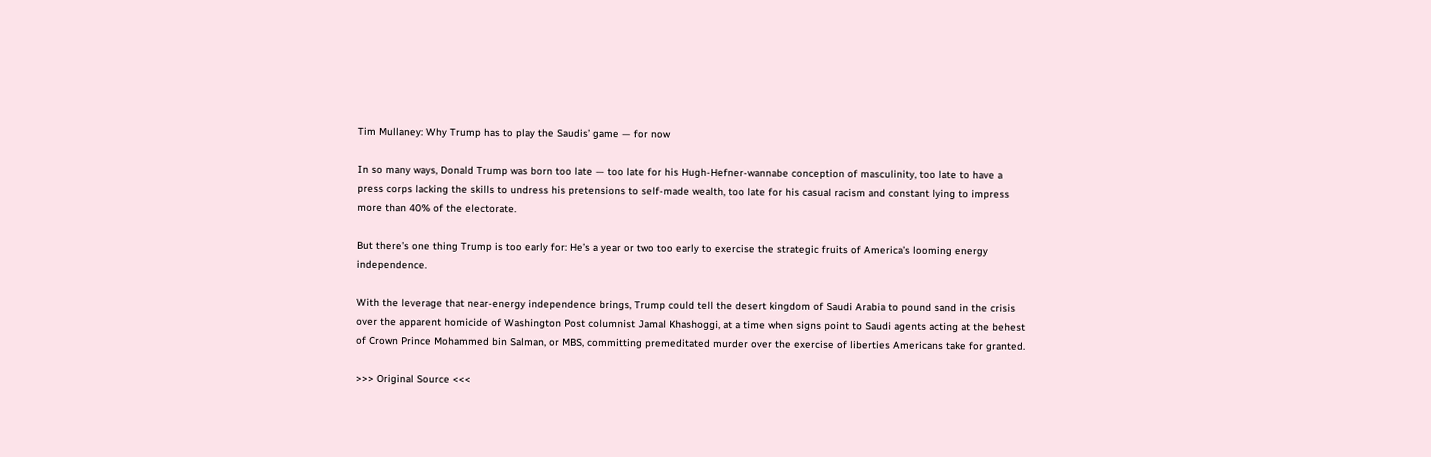Tim Mullaney: Why Trump has to play the Saudis’ game — for now

In so many ways, Donald Trump was born too late — too late for his Hugh-Hefner-wannabe conception of masculinity, too late to have a press corps lacking the skills to undress his pretensions to self-made wealth, too late for his casual racism and constant lying to impress more than 40% of the electorate.

But there’s one thing Trump is too early for: He’s a year or two too early to exercise the strategic fruits of America’s looming energy independence.

With the leverage that near-energy independence brings, Trump could tell the desert kingdom of Saudi Arabia to pound sand in the crisis over the apparent homicide of Washington Post columnist Jamal Khashoggi, at a time when signs point to Saudi agents acting at the behest of Crown Prince Mohammed bin Salman, or MBS, committing premeditated murder over the exercise of liberties Americans take for granted.

>>> Original Source <<<